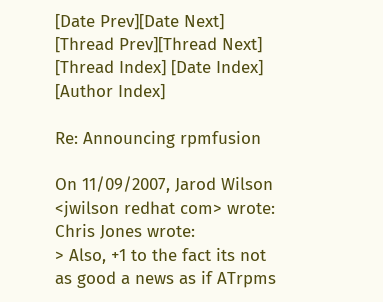[Date Prev][Date Next]   [Thread Prev][Thread Next]   [Thread Index] [Date Index] [Author Index]

Re: Announcing rpmfusion

On 11/09/2007, Jarod Wilson <jwilson redhat com> wrote:
Chris Jones wrote:
> Also, +1 to the fact its not as good a news as if ATrpms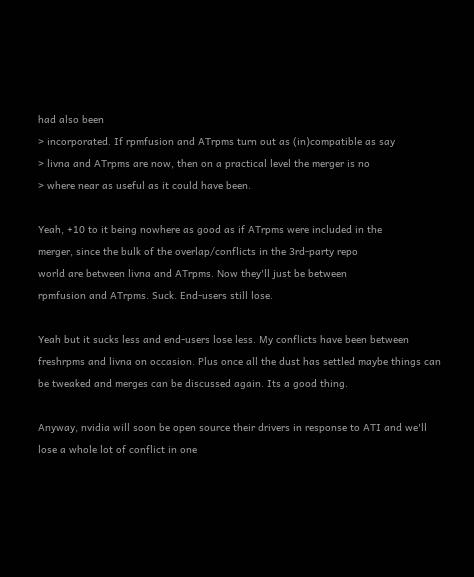had also been
> incorporated. If rpmfusion and ATrpms turn out as (in)compatible as say
> livna and ATrpms are now, then on a practical level the merger is no
> where near as useful as it could have been.

Yeah, +10 to it being nowhere as good as if ATrpms were included in the
merger, since the bulk of the overlap/conflicts in the 3rd-party repo
world are between livna and ATrpms. Now they'll just be between
rpmfusion and ATrpms. Suck. End-users still lose.

Yeah but it sucks less and end-users lose less. My conflicts have been between freshrpms and livna on occasion. Plus once all the dust has settled maybe things can be tweaked and merges can be discussed again. Its a good thing.

Anyway, nvidia will soon be open source their drivers in response to ATI and we'll lose a whole lot of conflict in one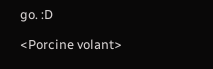go. :D

<Porcine volant>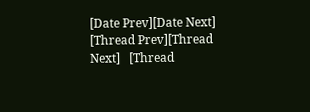[Date Prev][Date Next]   [Thread Prev][Thread Next]   [Thread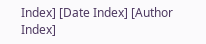Index] [Date Index] [Author Index]